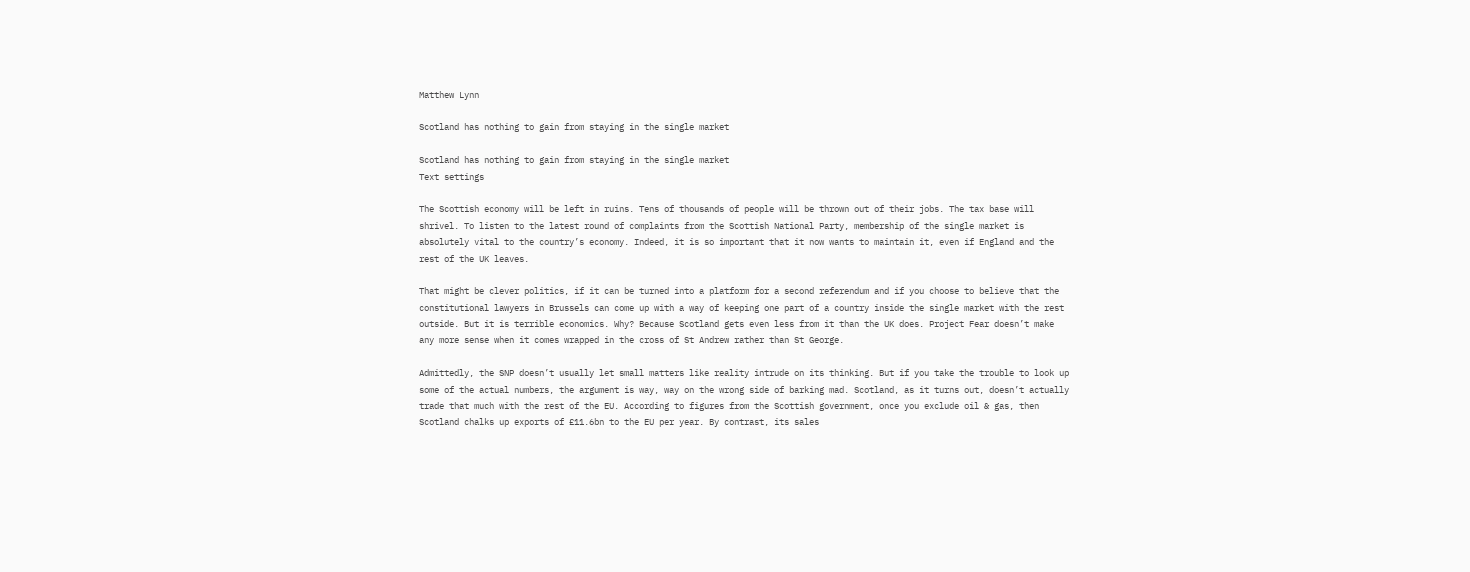Matthew Lynn

Scotland has nothing to gain from staying in the single market

Scotland has nothing to gain from staying in the single market
Text settings

The Scottish economy will be left in ruins. Tens of thousands of people will be thrown out of their jobs. The tax base will shrivel. To listen to the latest round of complaints from the Scottish National Party, membership of the single market is absolutely vital to the country’s economy. Indeed, it is so important that it now wants to maintain it, even if England and the rest of the UK leaves.

That might be clever politics, if it can be turned into a platform for a second referendum and if you choose to believe that the constitutional lawyers in Brussels can come up with a way of keeping one part of a country inside the single market with the rest outside. But it is terrible economics. Why? Because Scotland gets even less from it than the UK does. Project Fear doesn’t make any more sense when it comes wrapped in the cross of St Andrew rather than St George.

Admittedly, the SNP doesn’t usually let small matters like reality intrude on its thinking. But if you take the trouble to look up some of the actual numbers, the argument is way, way on the wrong side of barking mad. Scotland, as it turns out, doesn’t actually trade that much with the rest of the EU. According to figures from the Scottish government, once you exclude oil & gas, then Scotland chalks up exports of £11.6bn to the EU per year. By contrast, its sales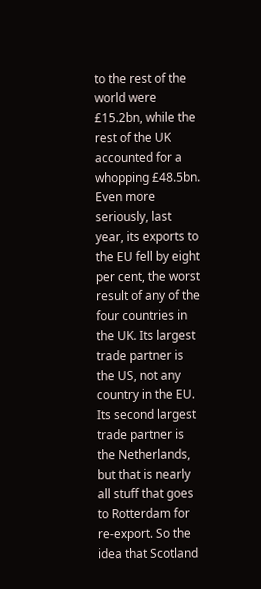to the rest of the world were £15.2bn, while the rest of the UK accounted for a whopping £48.5bn. Even more seriously, last year, its exports to the EU fell by eight per cent, the worst result of any of the four countries in the UK. Its largest trade partner is the US, not any country in the EU. Its second largest trade partner is the Netherlands, but that is nearly all stuff that goes to Rotterdam for re-export. So the idea that Scotland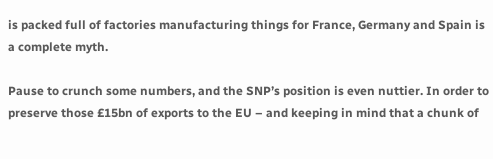is packed full of factories manufacturing things for France, Germany and Spain is a complete myth.

Pause to crunch some numbers, and the SNP’s position is even nuttier. In order to preserve those £15bn of exports to the EU – and keeping in mind that a chunk of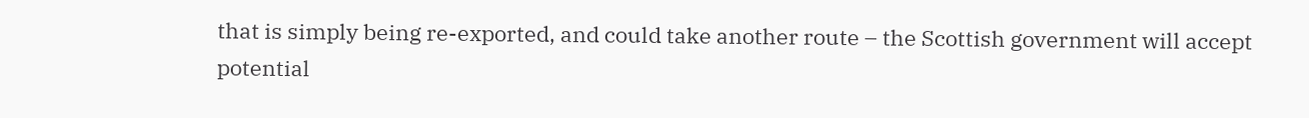that is simply being re-exported, and could take another route – the Scottish government will accept potential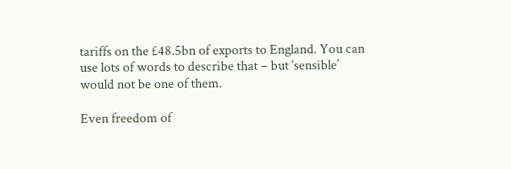tariffs on the £48.5bn of exports to England. You can use lots of words to describe that – but ‘sensible’ would not be one of them.

Even freedom of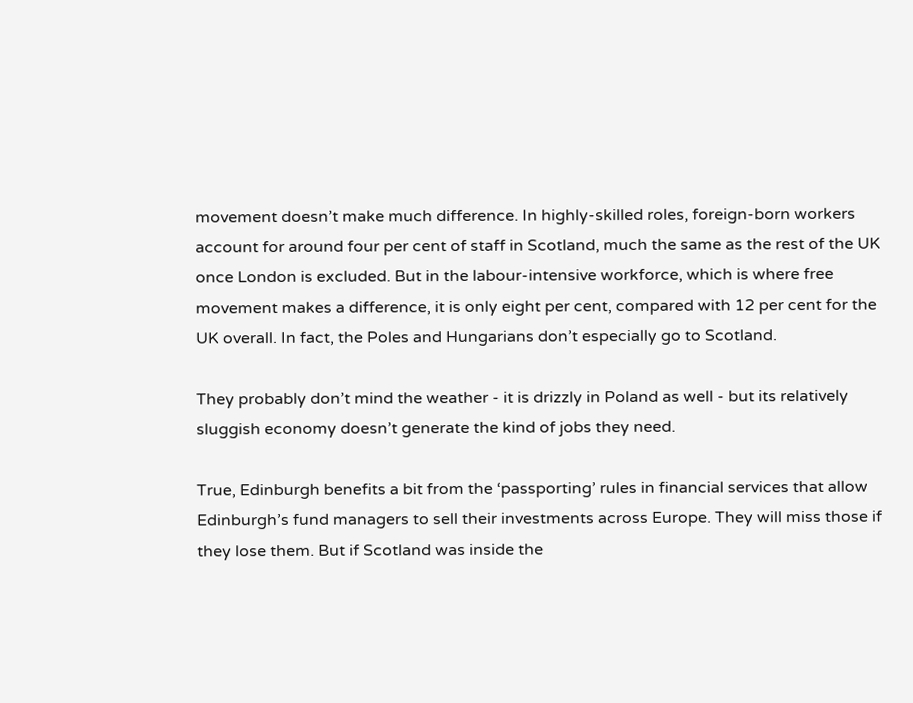movement doesn’t make much difference. In highly-skilled roles, foreign-born workers account for around four per cent of staff in Scotland, much the same as the rest of the UK once London is excluded. But in the labour-intensive workforce, which is where free movement makes a difference, it is only eight per cent, compared with 12 per cent for the UK overall. In fact, the Poles and Hungarians don’t especially go to Scotland.

They probably don’t mind the weather - it is drizzly in Poland as well - but its relatively sluggish economy doesn’t generate the kind of jobs they need.

True, Edinburgh benefits a bit from the ‘passporting’ rules in financial services that allow Edinburgh’s fund managers to sell their investments across Europe. They will miss those if they lose them. But if Scotland was inside the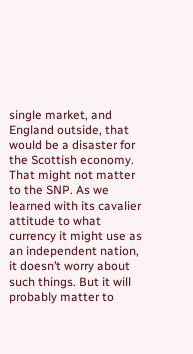single market, and England outside, that would be a disaster for the Scottish economy. That might not matter to the SNP. As we learned with its cavalier attitude to what currency it might use as an independent nation, it doesn’t worry about such things. But it will probably matter to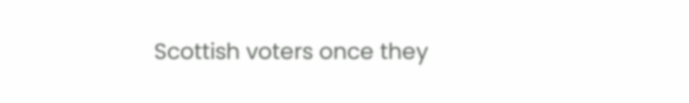Scottish voters once they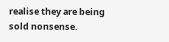realise they are being sold nonsense.